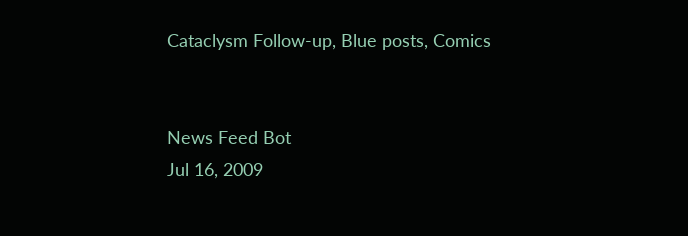Cataclysm Follow-up, Blue posts, Comics


News Feed Bot
Jul 16, 2009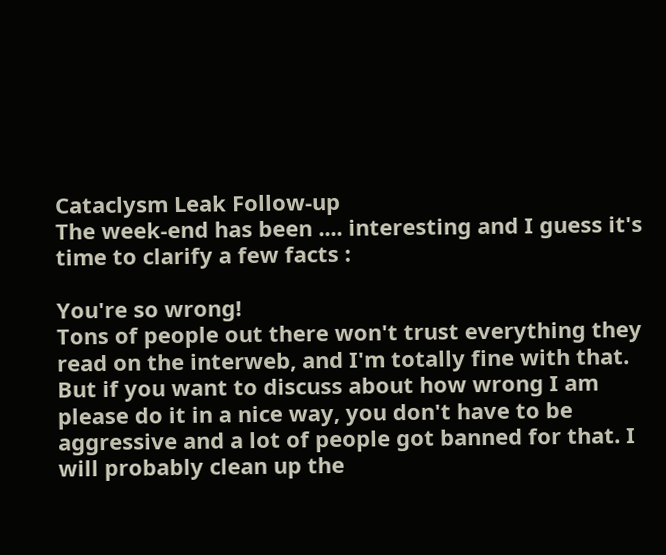Cataclysm Leak Follow-up
The week-end has been .... interesting and I guess it's time to clarify a few facts :

You're so wrong!
Tons of people out there won't trust everything they read on the interweb, and I'm totally fine with that. But if you want to discuss about how wrong I am please do it in a nice way, you don't have to be aggressive and a lot of people got banned for that. I will probably clean up the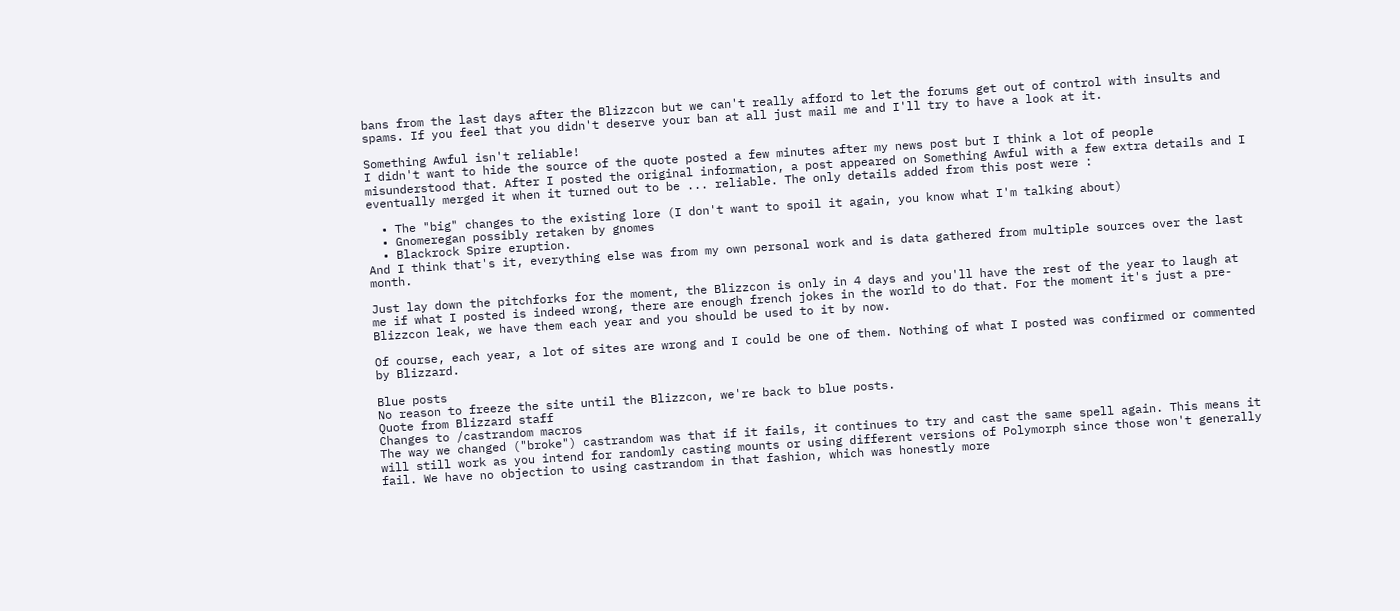bans from the last days after the Blizzcon but we can't really afford to let the forums get out of control with insults and spams. If you feel that you didn't deserve your ban at all just mail me and I'll try to have a look at it.

Something Awful isn't reliable!
I didn't want to hide the source of the quote posted a few minutes after my news post but I think a lot of people misunderstood that. After I posted the original information, a post appeared on Something Awful with a few extra details and I eventually merged it when it turned out to be ... reliable. The only details added from this post were :

  • The "big" changes to the existing lore (I don't want to spoil it again, you know what I'm talking about)
  • Gnomeregan possibly retaken by gnomes
  • Blackrock Spire eruption.
And I think that's it, everything else was from my own personal work and is data gathered from multiple sources over the last month.

Just lay down the pitchforks for the moment, the Blizzcon is only in 4 days and you'll have the rest of the year to laugh at me if what I posted is indeed wrong, there are enough french jokes in the world to do that. For the moment it's just a pre-Blizzcon leak, we have them each year and you should be used to it by now.

Of course, each year, a lot of sites are wrong and I could be one of them. Nothing of what I posted was confirmed or commented by Blizzard.

Blue posts
No reason to freeze the site until the Blizzcon, we're back to blue posts.
Quote from Blizzard staff
Changes to /castrandom macros
The way we changed ("broke") castrandom was that if it fails, it continues to try and cast the same spell again. This means it will still work as you intend for randomly casting mounts or using different versions of Polymorph since those won't generally fail. We have no objection to using castrandom in that fashion, which was honestly more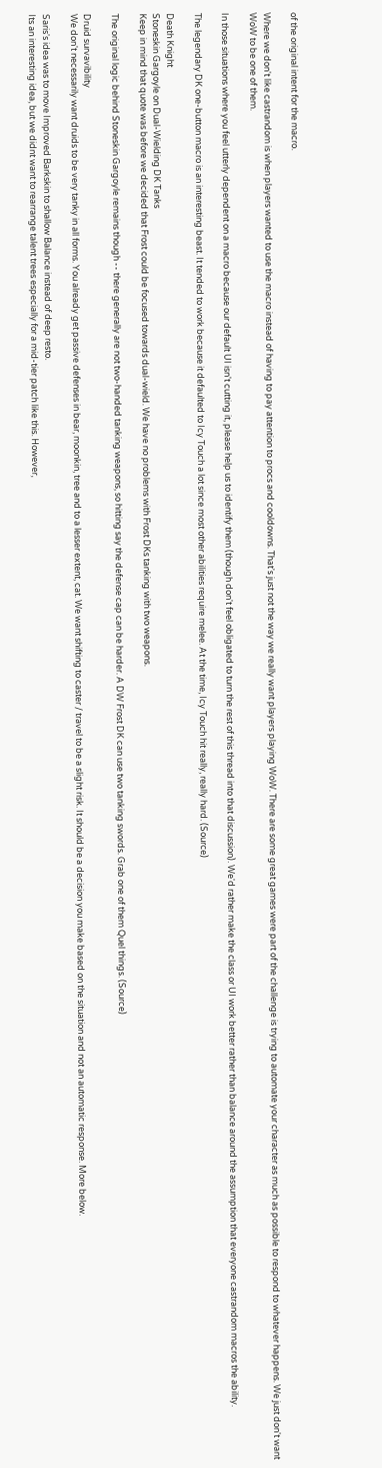of the original intent for the macro.

Where we don't like castrandom is when players wanted to use the macro instead of having to pay attention to procs and cooldowns. That's just not the way we really want players playing WoW. There are some great games were part of the challenge is trying to automate your character as much as possible to respond to whatever happens. We just don't want WoW to be one of them.

In those situations where you feel utterly dependent on a macro because our default UI isn't cutting it, please help us to identify them (though don't feel obligated to turn the rest of this thread into that discussion). We'd rather make the class or UI work better rather than balance around the assumption that everyone castrandom macros the ability.

The legendary DK one-button macro is an interesting beast. It tended to work because it defaulted to Icy Touch a lot since most other abilities require melee. At the time, Icy Touch hit really, really hard. (Source)

Death Knight
Stoneskin Gargoyle on Dual-Wielding DK Tanks
Keep in mind that quote was before we decided that Frost could be focused towards dual-wield. We have no problems with Frost DKs tanking with two weapons.

The original logic behind Stoneskin Gargoyle remains though -- there generally are not two-handed tanking weapons, so hitting say the defense cap can be harder. A DW Frost DK can use two tanking swords. Grab one of them Quel things. (Source)

Druid survavibility
We don't necessarily want druids to be very tanky in all forms. You already get passive defenses in bear, moonkin, tree and to a lesser extent, cat. We want shifting to caster / travel to be a slight risk. It should be a decision you make based on the situation and not an automatic response. More below.

Saris's idea was to move Improved Barkskin to shallow Balance instead of deep resto.
Its an interesting idea, but we didnt want to rearrange talent trees especially for a mid-tier patch like this. However,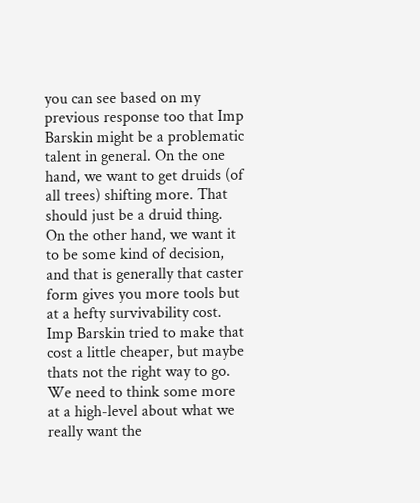you can see based on my previous response too that Imp Barskin might be a problematic talent in general. On the one hand, we want to get druids (of all trees) shifting more. That should just be a druid thing. On the other hand, we want it to be some kind of decision, and that is generally that caster form gives you more tools but at a hefty survivability cost. Imp Barskin tried to make that cost a little cheaper, but maybe thats not the right way to go. We need to think some more at a high-level about what we really want the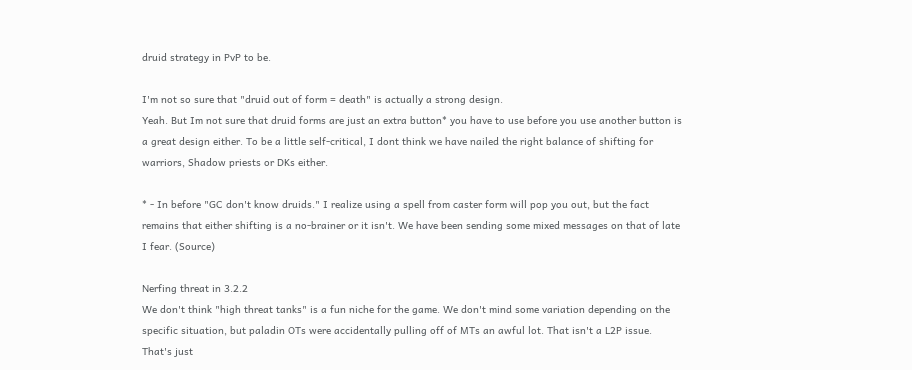druid strategy in PvP to be.

I'm not so sure that "druid out of form = death" is actually a strong design.
Yeah. But Im not sure that druid forms are just an extra button* you have to use before you use another button is a great design either. To be a little self-critical, I dont think we have nailed the right balance of shifting for warriors, Shadow priests or DKs either.

* - In before "GC don't know druids." I realize using a spell from caster form will pop you out, but the fact remains that either shifting is a no-brainer or it isn't. We have been sending some mixed messages on that of late I fear. (Source)

Nerfing threat in 3.2.2
We don't think "high threat tanks" is a fun niche for the game. We don't mind some variation depending on the specific situation, but paladin OTs were accidentally pulling off of MTs an awful lot. That isn't a L2P issue. That's just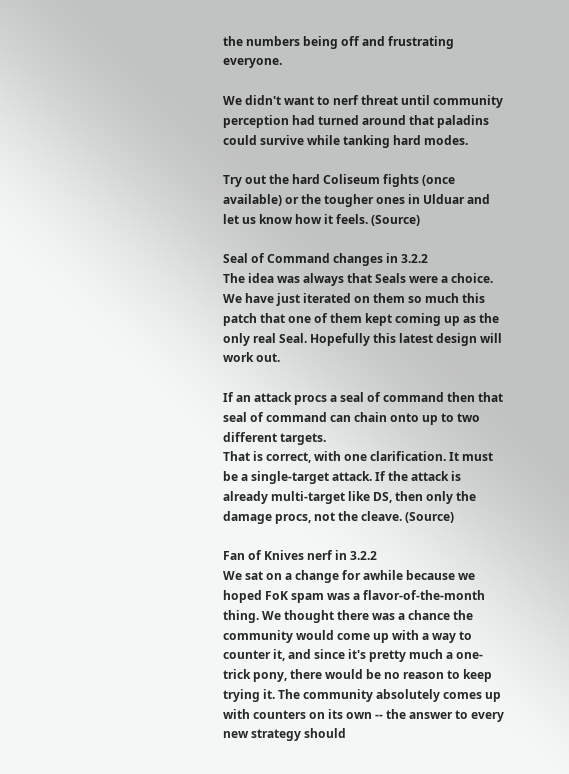the numbers being off and frustrating everyone.

We didn't want to nerf threat until community perception had turned around that paladins could survive while tanking hard modes.

Try out the hard Coliseum fights (once available) or the tougher ones in Ulduar and let us know how it feels. (Source)

Seal of Command changes in 3.2.2
The idea was always that Seals were a choice. We have just iterated on them so much this patch that one of them kept coming up as the only real Seal. Hopefully this latest design will work out.

If an attack procs a seal of command then that seal of command can chain onto up to two different targets.
That is correct, with one clarification. It must be a single-target attack. If the attack is already multi-target like DS, then only the damage procs, not the cleave. (Source)

Fan of Knives nerf in 3.2.2
We sat on a change for awhile because we hoped FoK spam was a flavor-of-the-month thing. We thought there was a chance the community would come up with a way to counter it, and since it's pretty much a one-trick pony, there would be no reason to keep trying it. The community absolutely comes up with counters on its own -- the answer to every new strategy should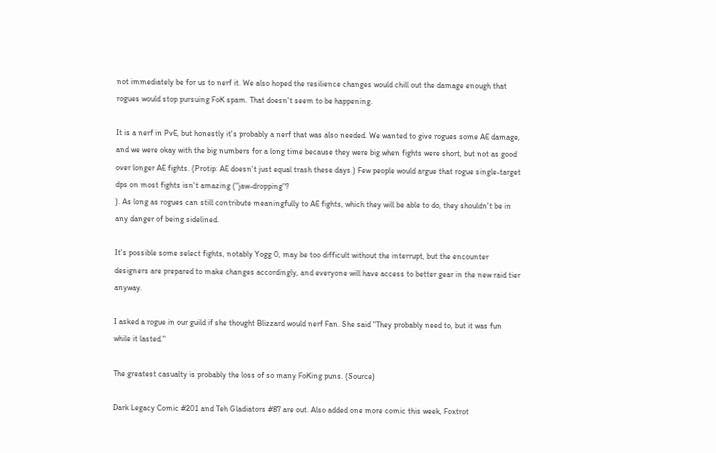not immediately be for us to nerf it. We also hoped the resilience changes would chill out the damage enough that rogues would stop pursuing FoK spam. That doesn't seem to be happening.

It is a nerf in PvE, but honestly it's probably a nerf that was also needed. We wanted to give rogues some AE damage, and we were okay with the big numbers for a long time because they were big when fights were short, but not as good over longer AE fights. (Protip: AE doesn't just equal trash these days.) Few people would argue that rogue single-target dps on most fights isn't amazing ("jaw-dropping"?
). As long as rogues can still contribute meaningfully to AE fights, which they will be able to do, they shouldn't be in any danger of being sidelined.

It's possible some select fights, notably Yogg 0, may be too difficult without the interrupt, but the encounter designers are prepared to make changes accordingly, and everyone will have access to better gear in the new raid tier anyway.

I asked a rogue in our guild if she thought Blizzard would nerf Fan. She said "They probably need to, but it was fun while it lasted."

The greatest casualty is probably the loss of so many FoKing puns. (Source)

Dark Legacy Comic #201 and Teh Gladiators #87 are out. Also added one more comic this week, Foxtrot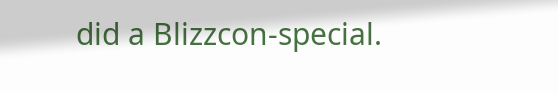did a Blizzcon-special.